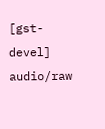[gst-devel] audio/raw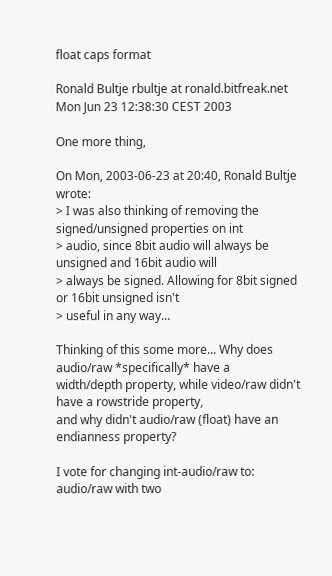float caps format

Ronald Bultje rbultje at ronald.bitfreak.net
Mon Jun 23 12:38:30 CEST 2003

One more thing,

On Mon, 2003-06-23 at 20:40, Ronald Bultje wrote:
> I was also thinking of removing the signed/unsigned properties on int
> audio, since 8bit audio will always be unsigned and 16bit audio will
> always be signed. Allowing for 8bit signed or 16bit unsigned isn't
> useful in any way...

Thinking of this some more... Why does audio/raw *specifically* have a
width/depth property, while video/raw didn't have a rowstride property,
and why didn't audio/raw (float) have an endianness property?

I vote for changing int-audio/raw to: audio/raw with two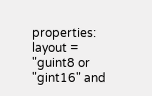properties:
layout = "guint8 or "gint16" and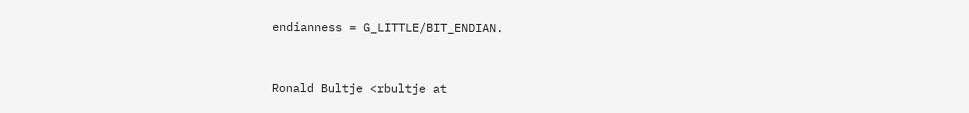endianness = G_LITTLE/BIT_ENDIAN.


Ronald Bultje <rbultje at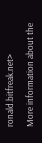ronald.bitfreak.net>

More information about the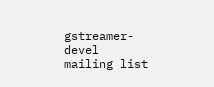gstreamer-devel mailing list